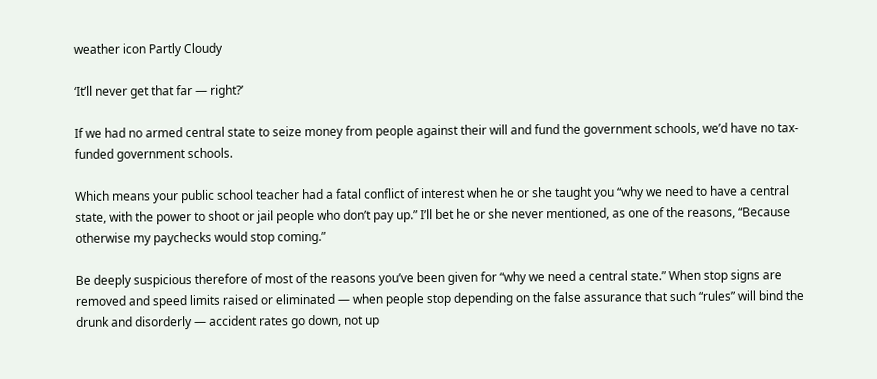weather icon Partly Cloudy

‘It’ll never get that far — right?’

If we had no armed central state to seize money from people against their will and fund the government schools, we’d have no tax-funded government schools.

Which means your public school teacher had a fatal conflict of interest when he or she taught you “why we need to have a central state, with the power to shoot or jail people who don’t pay up.” I’ll bet he or she never mentioned, as one of the reasons, “Because otherwise my paychecks would stop coming.”

Be deeply suspicious therefore of most of the reasons you’ve been given for “why we need a central state.” When stop signs are removed and speed limits raised or eliminated — when people stop depending on the false assurance that such “rules” will bind the drunk and disorderly — accident rates go down, not up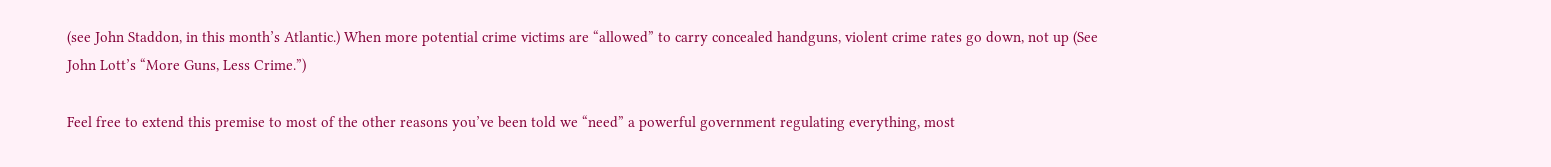(see John Staddon, in this month’s Atlantic.) When more potential crime victims are “allowed” to carry concealed handguns, violent crime rates go down, not up (See John Lott’s “More Guns, Less Crime.”)

Feel free to extend this premise to most of the other reasons you’ve been told we “need” a powerful government regulating everything, most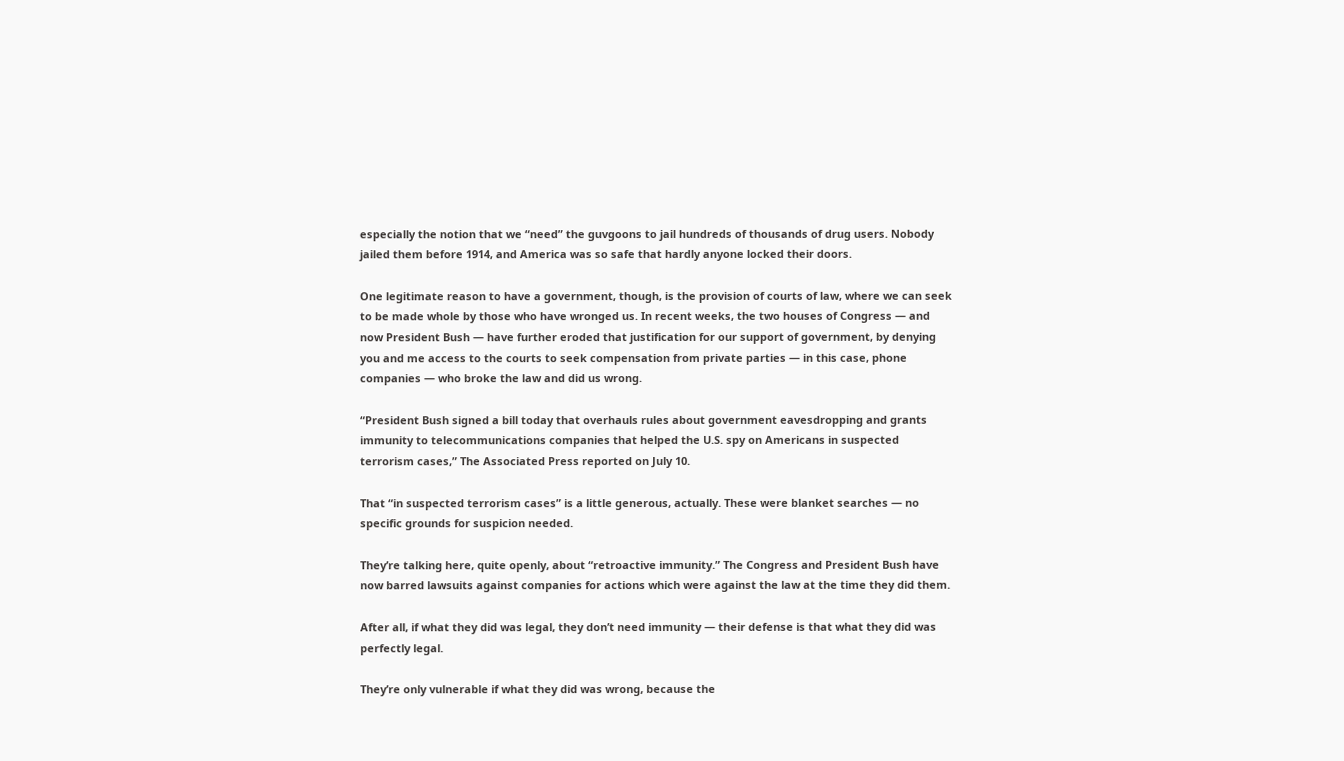especially the notion that we “need” the guvgoons to jail hundreds of thousands of drug users. Nobody jailed them before 1914, and America was so safe that hardly anyone locked their doors.

One legitimate reason to have a government, though, is the provision of courts of law, where we can seek to be made whole by those who have wronged us. In recent weeks, the two houses of Congress — and now President Bush — have further eroded that justification for our support of government, by denying you and me access to the courts to seek compensation from private parties — in this case, phone companies — who broke the law and did us wrong.

“President Bush signed a bill today that overhauls rules about government eavesdropping and grants immunity to telecommunications companies that helped the U.S. spy on Americans in suspected terrorism cases,” The Associated Press reported on July 10.

That “in suspected terrorism cases” is a little generous, actually. These were blanket searches — no specific grounds for suspicion needed.

They’re talking here, quite openly, about “retroactive immunity.” The Congress and President Bush have now barred lawsuits against companies for actions which were against the law at the time they did them.

After all, if what they did was legal, they don’t need immunity — their defense is that what they did was perfectly legal.

They’re only vulnerable if what they did was wrong, because the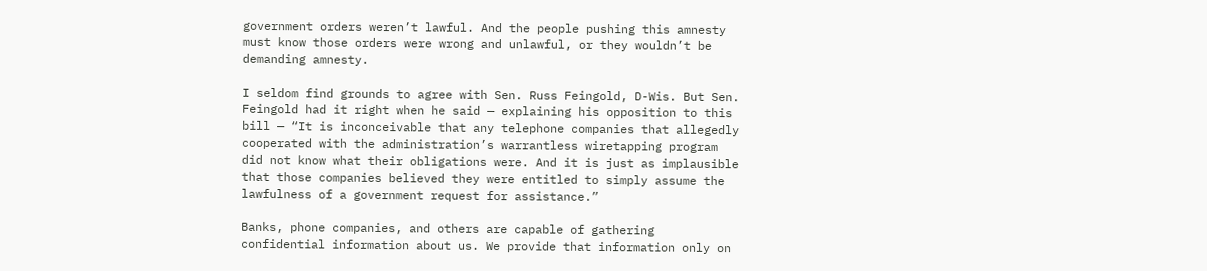government orders weren’t lawful. And the people pushing this amnesty must know those orders were wrong and unlawful, or they wouldn’t be demanding amnesty.

I seldom find grounds to agree with Sen. Russ Feingold, D-Wis. But Sen. Feingold had it right when he said — explaining his opposition to this bill — “It is inconceivable that any telephone companies that allegedly cooperated with the administration’s warrantless wiretapping program did not know what their obligations were. And it is just as implausible that those companies believed they were entitled to simply assume the lawfulness of a government request for assistance.”

Banks, phone companies, and others are capable of gathering confidential information about us. We provide that information only on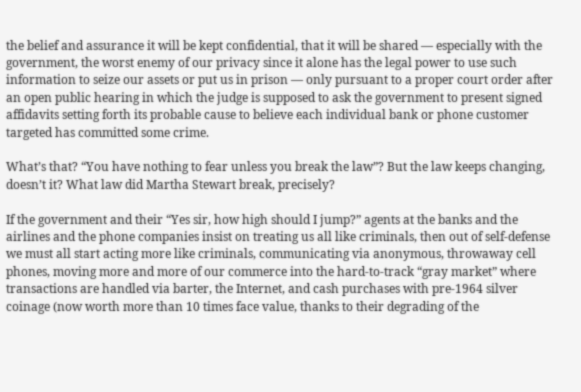the belief and assurance it will be kept confidential, that it will be shared — especially with the government, the worst enemy of our privacy since it alone has the legal power to use such information to seize our assets or put us in prison — only pursuant to a proper court order after an open public hearing in which the judge is supposed to ask the government to present signed affidavits setting forth its probable cause to believe each individual bank or phone customer targeted has committed some crime.

What’s that? “You have nothing to fear unless you break the law”? But the law keeps changing, doesn’t it? What law did Martha Stewart break, precisely?

If the government and their “Yes sir, how high should I jump?” agents at the banks and the airlines and the phone companies insist on treating us all like criminals, then out of self-defense we must all start acting more like criminals, communicating via anonymous, throwaway cell phones, moving more and more of our commerce into the hard-to-track “gray market” where transactions are handled via barter, the Internet, and cash purchases with pre-1964 silver coinage (now worth more than 10 times face value, thanks to their degrading of the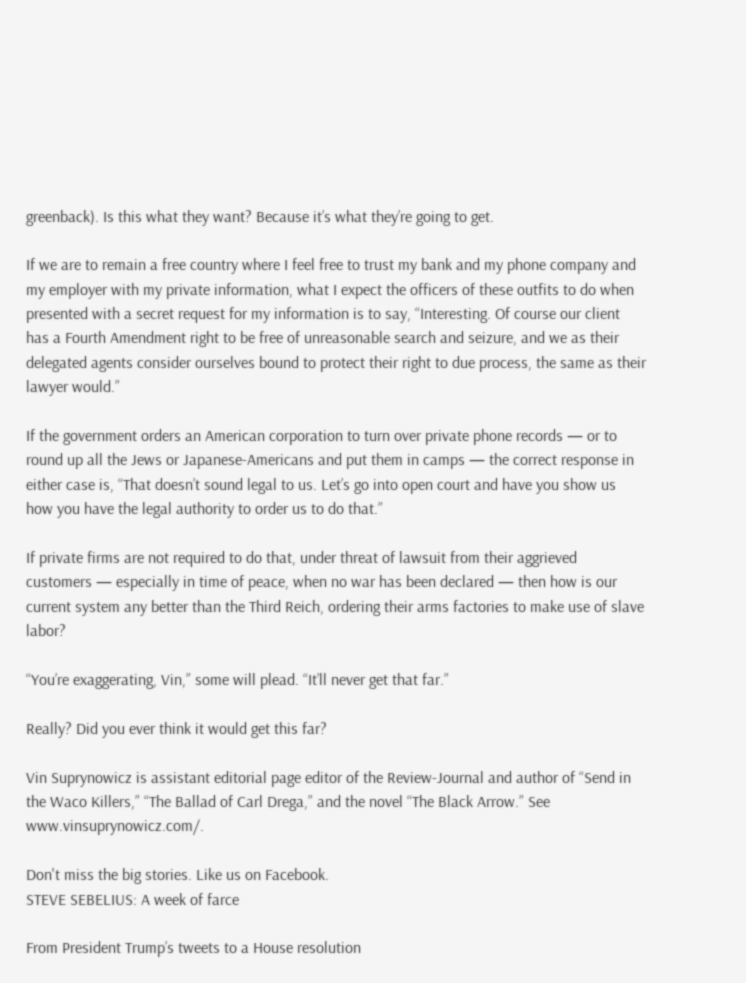greenback). Is this what they want? Because it’s what they’re going to get.

If we are to remain a free country where I feel free to trust my bank and my phone company and my employer with my private information, what I expect the officers of these outfits to do when presented with a secret request for my information is to say, “Interesting. Of course our client has a Fourth Amendment right to be free of unreasonable search and seizure, and we as their delegated agents consider ourselves bound to protect their right to due process, the same as their lawyer would.”

If the government orders an American corporation to turn over private phone records — or to round up all the Jews or Japanese-Americans and put them in camps — the correct response in either case is, “That doesn’t sound legal to us. Let’s go into open court and have you show us how you have the legal authority to order us to do that.”

If private firms are not required to do that, under threat of lawsuit from their aggrieved customers — especially in time of peace, when no war has been declared — then how is our current system any better than the Third Reich, ordering their arms factories to make use of slave labor?

“You’re exaggerating, Vin,” some will plead. “It’ll never get that far.”

Really? Did you ever think it would get this far?

Vin Suprynowicz is assistant editorial page editor of the Review-Journal and author of “Send in the Waco Killers,” “The Ballad of Carl Drega,” and the novel “The Black Arrow.” See www.vinsuprynowicz.com/.

Don't miss the big stories. Like us on Facebook.
STEVE SEBELIUS: A week of farce

From President Trump’s tweets to a House resolution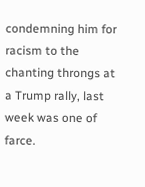condemning him for racism to the chanting throngs at a Trump rally, last week was one of farce.